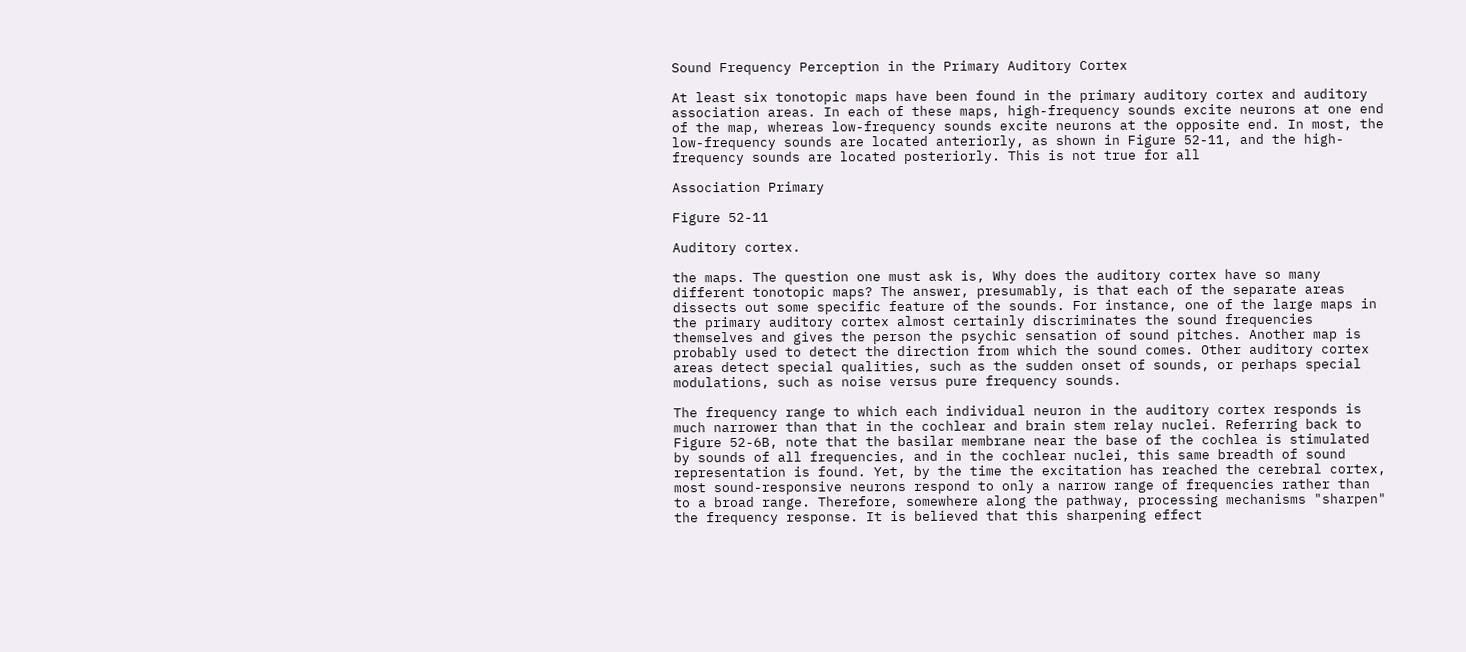Sound Frequency Perception in the Primary Auditory Cortex

At least six tonotopic maps have been found in the primary auditory cortex and auditory association areas. In each of these maps, high-frequency sounds excite neurons at one end of the map, whereas low-frequency sounds excite neurons at the opposite end. In most, the low-frequency sounds are located anteriorly, as shown in Figure 52-11, and the high-frequency sounds are located posteriorly. This is not true for all

Association Primary

Figure 52-11

Auditory cortex.

the maps. The question one must ask is, Why does the auditory cortex have so many different tonotopic maps? The answer, presumably, is that each of the separate areas dissects out some specific feature of the sounds. For instance, one of the large maps in the primary auditory cortex almost certainly discriminates the sound frequencies themselves and gives the person the psychic sensation of sound pitches. Another map is probably used to detect the direction from which the sound comes. Other auditory cortex areas detect special qualities, such as the sudden onset of sounds, or perhaps special modulations, such as noise versus pure frequency sounds.

The frequency range to which each individual neuron in the auditory cortex responds is much narrower than that in the cochlear and brain stem relay nuclei. Referring back to Figure 52-6B, note that the basilar membrane near the base of the cochlea is stimulated by sounds of all frequencies, and in the cochlear nuclei, this same breadth of sound representation is found. Yet, by the time the excitation has reached the cerebral cortex, most sound-responsive neurons respond to only a narrow range of frequencies rather than to a broad range. Therefore, somewhere along the pathway, processing mechanisms "sharpen" the frequency response. It is believed that this sharpening effect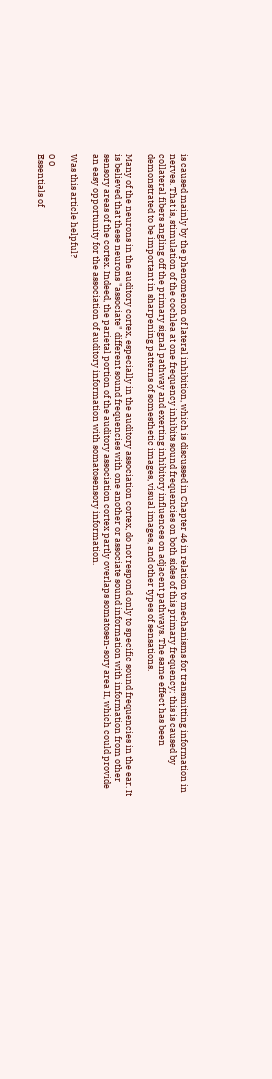is caused mainly by the phenomenon of lateral inhibition, which is discussed in Chapter 46 in relation to mechanisms for transmitting information in nerves. That is, stimulation of the cochlea at one frequency inhibits sound frequencies on both sides of this primary frequency; this is caused by collateral fibers angling off the primary signal pathway and exerting inhibitory influences on adjacent pathways. The same effect has been demonstrated to be important in sharpening patterns of somesthetic images, visual images, and other types of sensations.

Many of the neurons in the auditory cortex, especially in the auditory association cortex, do not respond only to specific sound frequencies in the ear. It is believed that these neurons "associate" different sound frequencies with one another or associate sound information with information from other sensory areas of the cortex. Indeed, the parietal portion of the auditory association cortex partly overlaps somatosen-sory area II, which could provide an easy opportunity for the association of auditory information with somatosensory information.

Was this article helpful?

0 0
Essentials of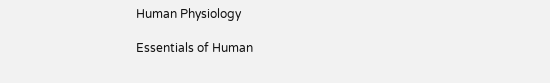Human Physiology

Essentials of Human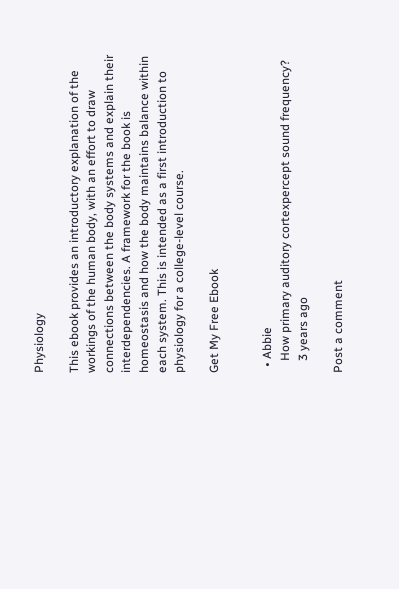Physiology

This ebook provides an introductory explanation of the workings of the human body, with an effort to draw connections between the body systems and explain their interdependencies. A framework for the book is homeostasis and how the body maintains balance within each system. This is intended as a first introduction to physiology for a college-level course.

Get My Free Ebook


  • Abbie
    How primary auditory cortexpercept sound frequency?
    3 years ago

Post a comment